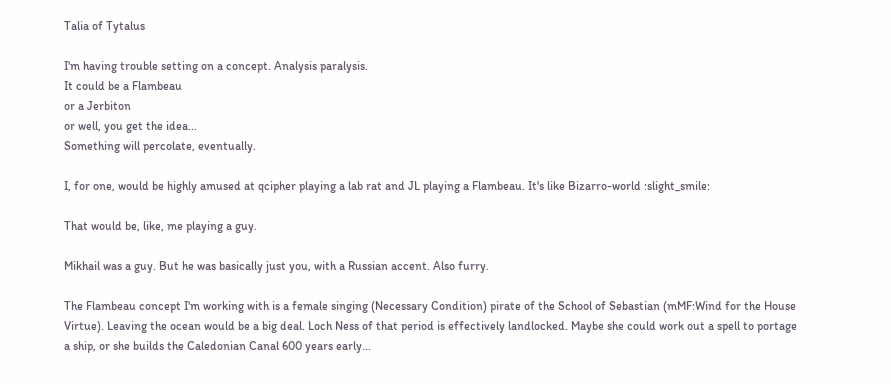Talia of Tytalus

I'm having trouble setting on a concept. Analysis paralysis.
It could be a Flambeau
or a Jerbiton
or well, you get the idea...
Something will percolate, eventually.

I, for one, would be highly amused at qcipher playing a lab rat and JL playing a Flambeau. It's like Bizarro-world :slight_smile:

That would be, like, me playing a guy.

Mikhail was a guy. But he was basically just you, with a Russian accent. Also furry.

The Flambeau concept I'm working with is a female singing (Necessary Condition) pirate of the School of Sebastian (mMF:Wind for the House Virtue). Leaving the ocean would be a big deal. Loch Ness of that period is effectively landlocked. Maybe she could work out a spell to portage a ship, or she builds the Caledonian Canal 600 years early...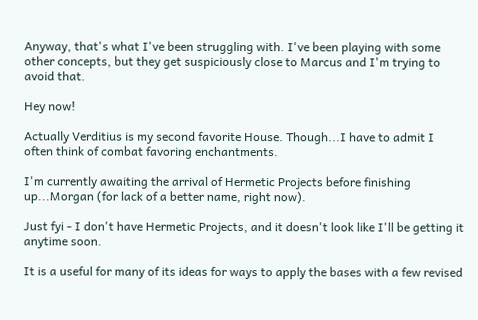Anyway, that's what I've been struggling with. I've been playing with some other concepts, but they get suspiciously close to Marcus and I'm trying to avoid that.

Hey now!

Actually Verditius is my second favorite House. Though...I have to admit I often think of combat favoring enchantments.

I'm currently awaiting the arrival of Hermetic Projects before finishing up...Morgan (for lack of a better name, right now).

Just fyi - I don't have Hermetic Projects, and it doesn't look like I'll be getting it anytime soon.

It is a useful for many of its ideas for ways to apply the bases with a few revised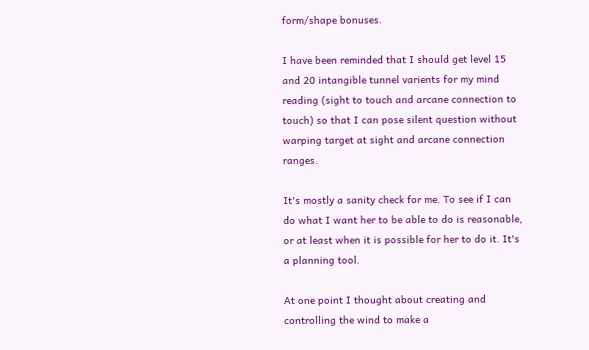form/shape bonuses.

I have been reminded that I should get level 15 and 20 intangible tunnel varients for my mind reading (sight to touch and arcane connection to touch) so that I can pose silent question without warping target at sight and arcane connection ranges.

It's mostly a sanity check for me. To see if I can do what I want her to be able to do is reasonable, or at least when it is possible for her to do it. It's a planning tool.

At one point I thought about creating and controlling the wind to make a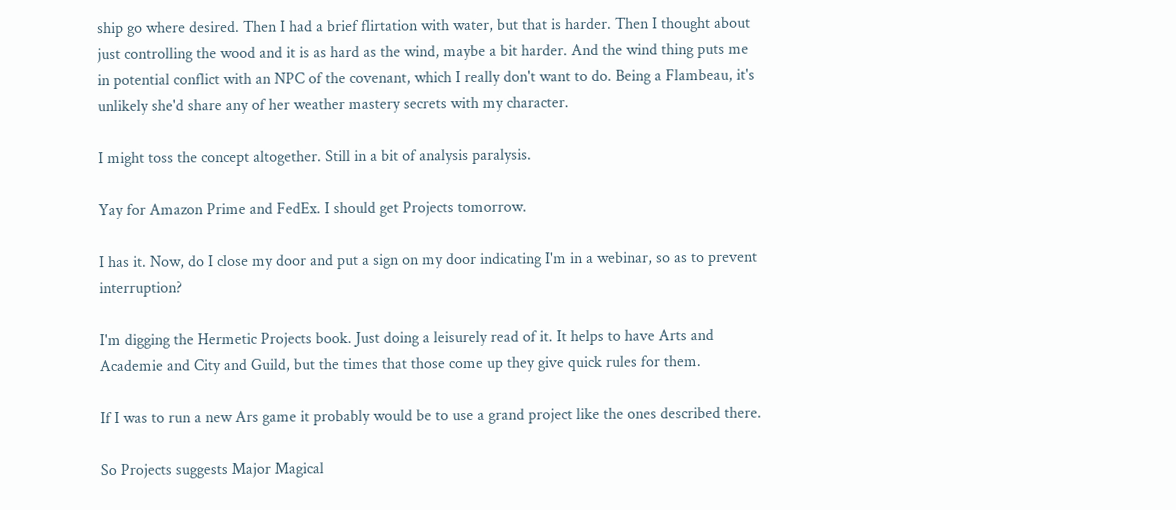ship go where desired. Then I had a brief flirtation with water, but that is harder. Then I thought about just controlling the wood and it is as hard as the wind, maybe a bit harder. And the wind thing puts me in potential conflict with an NPC of the covenant, which I really don't want to do. Being a Flambeau, it's unlikely she'd share any of her weather mastery secrets with my character.

I might toss the concept altogether. Still in a bit of analysis paralysis.

Yay for Amazon Prime and FedEx. I should get Projects tomorrow.

I has it. Now, do I close my door and put a sign on my door indicating I'm in a webinar, so as to prevent interruption?

I'm digging the Hermetic Projects book. Just doing a leisurely read of it. It helps to have Arts and Academie and City and Guild, but the times that those come up they give quick rules for them.

If I was to run a new Ars game it probably would be to use a grand project like the ones described there.

So Projects suggests Major Magical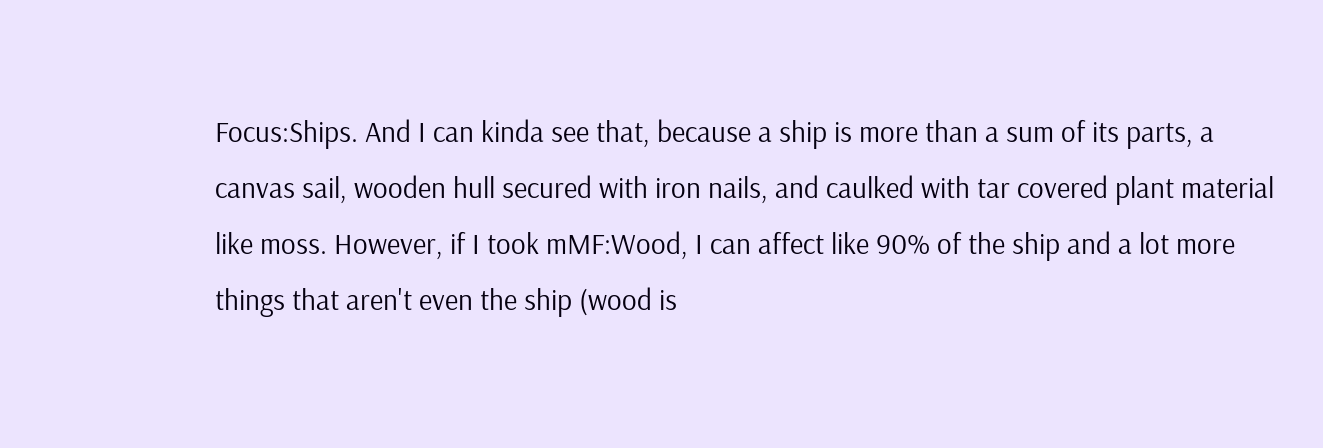Focus:Ships. And I can kinda see that, because a ship is more than a sum of its parts, a canvas sail, wooden hull secured with iron nails, and caulked with tar covered plant material like moss. However, if I took mMF:Wood, I can affect like 90% of the ship and a lot more things that aren't even the ship (wood is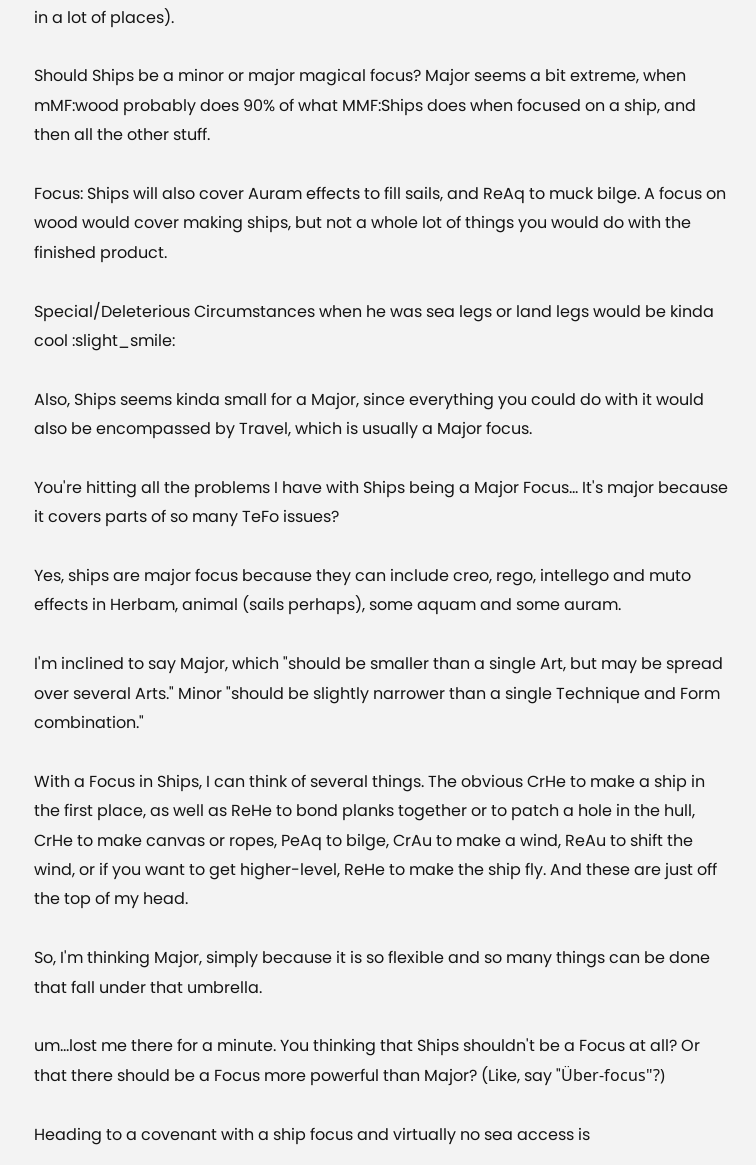in a lot of places).

Should Ships be a minor or major magical focus? Major seems a bit extreme, when mMF:wood probably does 90% of what MMF:Ships does when focused on a ship, and then all the other stuff.

Focus: Ships will also cover Auram effects to fill sails, and ReAq to muck bilge. A focus on wood would cover making ships, but not a whole lot of things you would do with the finished product.

Special/Deleterious Circumstances when he was sea legs or land legs would be kinda cool :slight_smile:

Also, Ships seems kinda small for a Major, since everything you could do with it would also be encompassed by Travel, which is usually a Major focus.

You're hitting all the problems I have with Ships being a Major Focus... It's major because it covers parts of so many TeFo issues?

Yes, ships are major focus because they can include creo, rego, intellego and muto effects in Herbam, animal (sails perhaps), some aquam and some auram.

I'm inclined to say Major, which "should be smaller than a single Art, but may be spread over several Arts." Minor "should be slightly narrower than a single Technique and Form combination."

With a Focus in Ships, I can think of several things. The obvious CrHe to make a ship in the first place, as well as ReHe to bond planks together or to patch a hole in the hull, CrHe to make canvas or ropes, PeAq to bilge, CrAu to make a wind, ReAu to shift the wind, or if you want to get higher-level, ReHe to make the ship fly. And these are just off the top of my head.

So, I'm thinking Major, simply because it is so flexible and so many things can be done that fall under that umbrella.

um...lost me there for a minute. You thinking that Ships shouldn't be a Focus at all? Or that there should be a Focus more powerful than Major? (Like, say "Über-focus"?)

Heading to a covenant with a ship focus and virtually no sea access is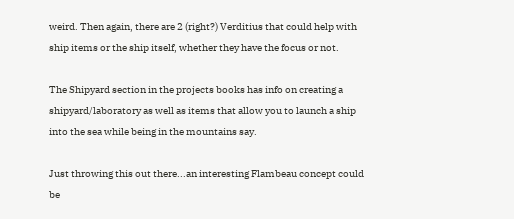weird. Then again, there are 2 (right?) Verditius that could help with ship items or the ship itself, whether they have the focus or not.

The Shipyard section in the projects books has info on creating a shipyard/laboratory as well as items that allow you to launch a ship into the sea while being in the mountains say.

Just throwing this out there...an interesting Flambeau concept could be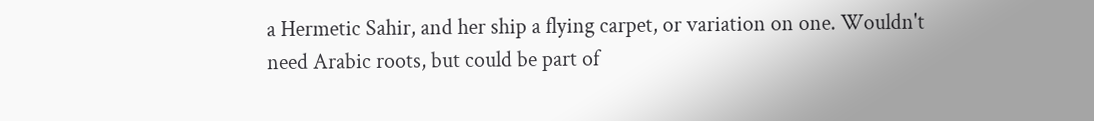a Hermetic Sahir, and her ship a flying carpet, or variation on one. Wouldn't need Arabic roots, but could be part of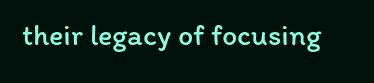their legacy of focusing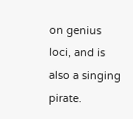on genius loci, and is also a singing pirate.